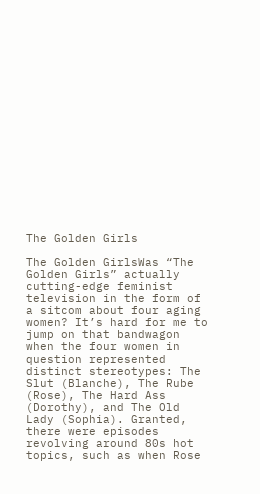The Golden Girls

The Golden GirlsWas “The Golden Girls” actually cutting-edge feminist television in the form of a sitcom about four aging women? It’s hard for me to jump on that bandwagon when the four women in question represented distinct stereotypes: The Slut (Blanche), The Rube (Rose), The Hard Ass (Dorothy), and The Old Lady (Sophia). Granted, there were episodes revolving around 80s hot topics, such as when Rose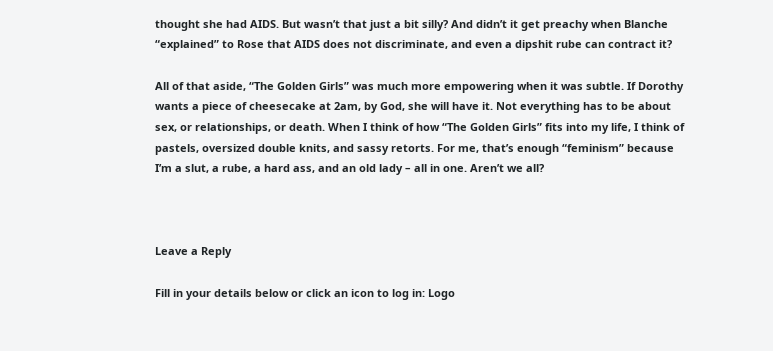thought she had AIDS. But wasn’t that just a bit silly? And didn’t it get preachy when Blanche “explained” to Rose that AIDS does not discriminate, and even a dipshit rube can contract it?

All of that aside, “The Golden Girls” was much more empowering when it was subtle. If Dorothy wants a piece of cheesecake at 2am, by God, she will have it. Not everything has to be about sex, or relationships, or death. When I think of how “The Golden Girls” fits into my life, I think of pastels, oversized double knits, and sassy retorts. For me, that’s enough “feminism” because I’m a slut, a rube, a hard ass, and an old lady – all in one. Aren’t we all?



Leave a Reply

Fill in your details below or click an icon to log in: Logo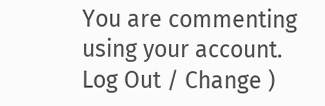You are commenting using your account. Log Out / Change )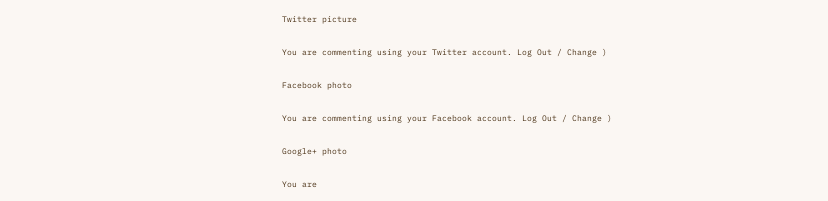Twitter picture

You are commenting using your Twitter account. Log Out / Change )

Facebook photo

You are commenting using your Facebook account. Log Out / Change )

Google+ photo

You are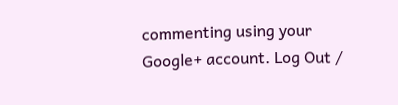commenting using your Google+ account. Log Out /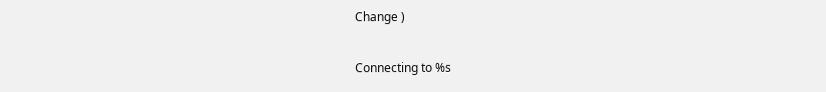Change )

Connecting to %s